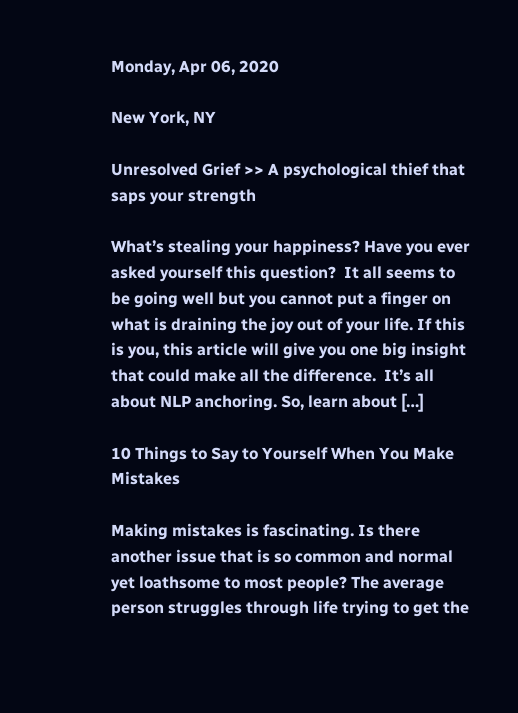Monday, Apr 06, 2020

New York, NY

Unresolved Grief >> A psychological thief that saps your strength

What’s stealing your happiness? Have you ever asked yourself this question?  It all seems to be going well but you cannot put a finger on what is draining the joy out of your life. If this is you, this article will give you one big insight that could make all the difference.  It’s all about NLP anchoring. So, learn about […]

10 Things to Say to Yourself When You Make Mistakes

Making mistakes is fascinating. Is there another issue that is so common and normal yet loathsome to most people? The average person struggles through life trying to get the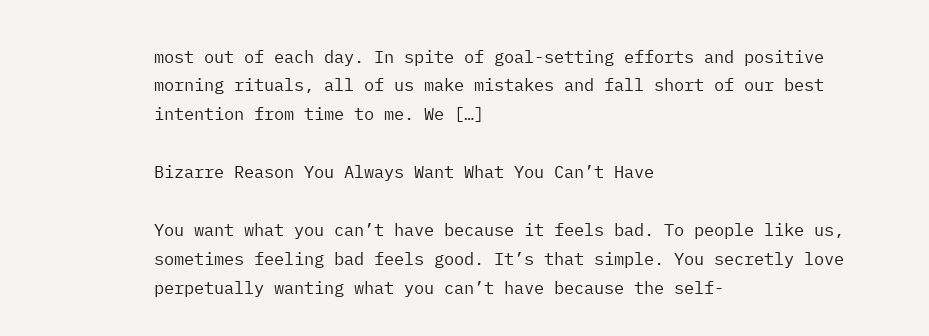most out of each day. In spite of goal-setting efforts and positive morning rituals, all of us make mistakes and fall short of our best intention from time to me. We […]

Bizarre Reason You Always Want What You Can’t Have

You want what you can’t have because it feels bad. To people like us, sometimes feeling bad feels good. It’s that simple. You secretly love perpetually wanting what you can’t have because the self-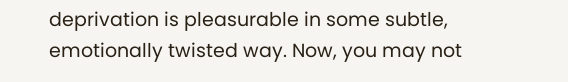deprivation is pleasurable in some subtle, emotionally twisted way. Now, you may not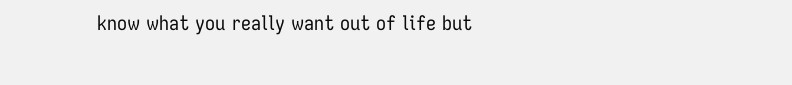know what you really want out of life but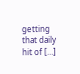getting that daily hit of […]